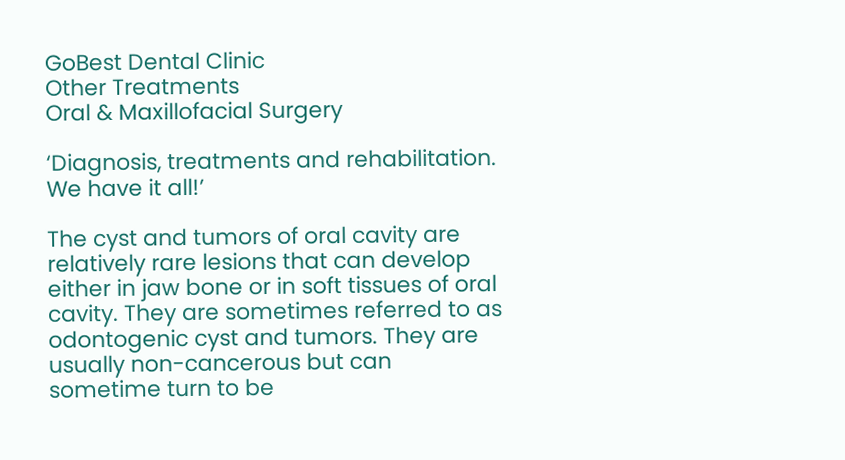GoBest Dental Clinic
Other Treatments
Oral & Maxillofacial Surgery

‘Diagnosis, treatments and rehabilitation. We have it all!’

The cyst and tumors of oral cavity are relatively rare lesions that can develop either in jaw bone or in soft tissues of oral cavity. They are sometimes referred to as odontogenic cyst and tumors. They are usually non-cancerous but can sometime turn to be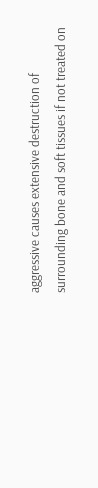aggressive causes extensive destruction of surrounding bone and soft tissues if not treated on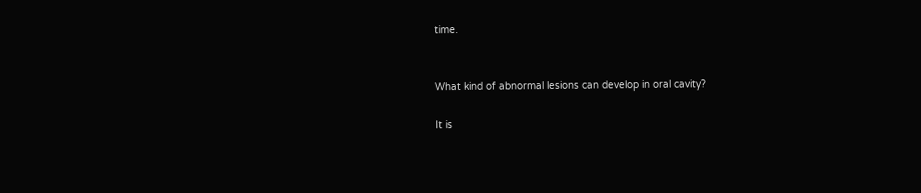time.


What kind of abnormal lesions can develop in oral cavity?

It is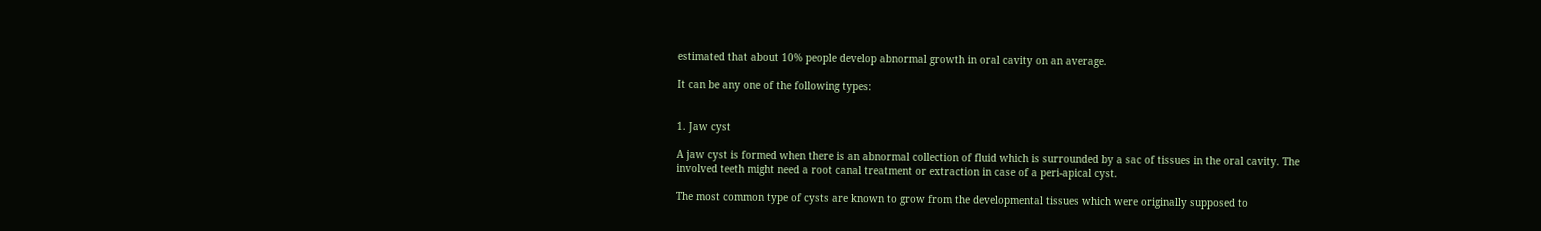estimated that about 10% people develop abnormal growth in oral cavity on an average.

It can be any one of the following types:


1. Jaw cyst

A jaw cyst is formed when there is an abnormal collection of fluid which is surrounded by a sac of tissues in the oral cavity. The involved teeth might need a root canal treatment or extraction in case of a peri-apical cyst.

The most common type of cysts are known to grow from the developmental tissues which were originally supposed to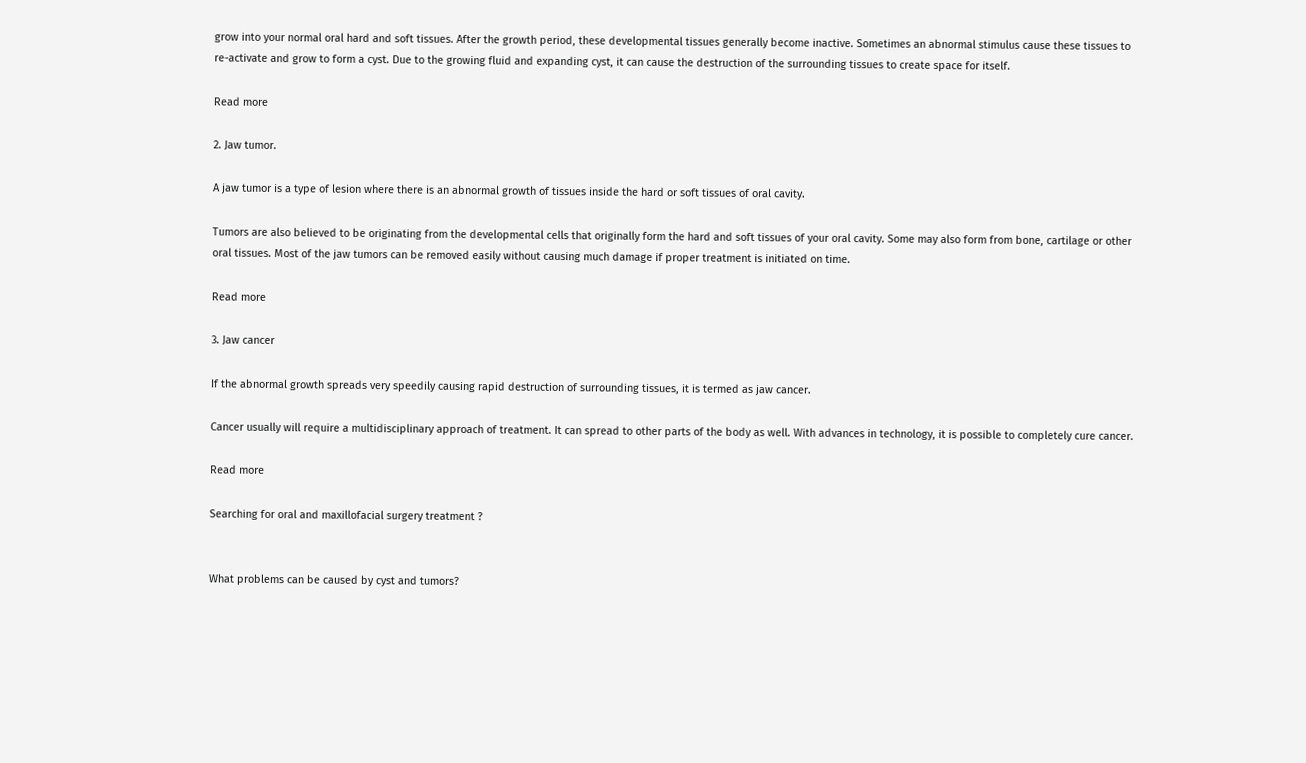grow into your normal oral hard and soft tissues. After the growth period, these developmental tissues generally become inactive. Sometimes an abnormal stimulus cause these tissues to re-activate and grow to form a cyst. Due to the growing fluid and expanding cyst, it can cause the destruction of the surrounding tissues to create space for itself.

Read more

2. Jaw tumor.

A jaw tumor is a type of lesion where there is an abnormal growth of tissues inside the hard or soft tissues of oral cavity.

Tumors are also believed to be originating from the developmental cells that originally form the hard and soft tissues of your oral cavity. Some may also form from bone, cartilage or other oral tissues. Most of the jaw tumors can be removed easily without causing much damage if proper treatment is initiated on time.

Read more

3. Jaw cancer

If the abnormal growth spreads very speedily causing rapid destruction of surrounding tissues, it is termed as jaw cancer.

Cancer usually will require a multidisciplinary approach of treatment. It can spread to other parts of the body as well. With advances in technology, it is possible to completely cure cancer.

Read more

Searching for oral and maxillofacial surgery treatment ?


What problems can be caused by cyst and tumors?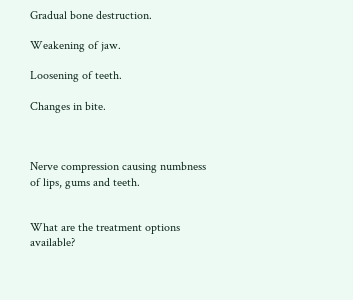Gradual bone destruction.

Weakening of jaw.

Loosening of teeth.

Changes in bite.



Nerve compression causing numbness of lips, gums and teeth.


What are the treatment options available?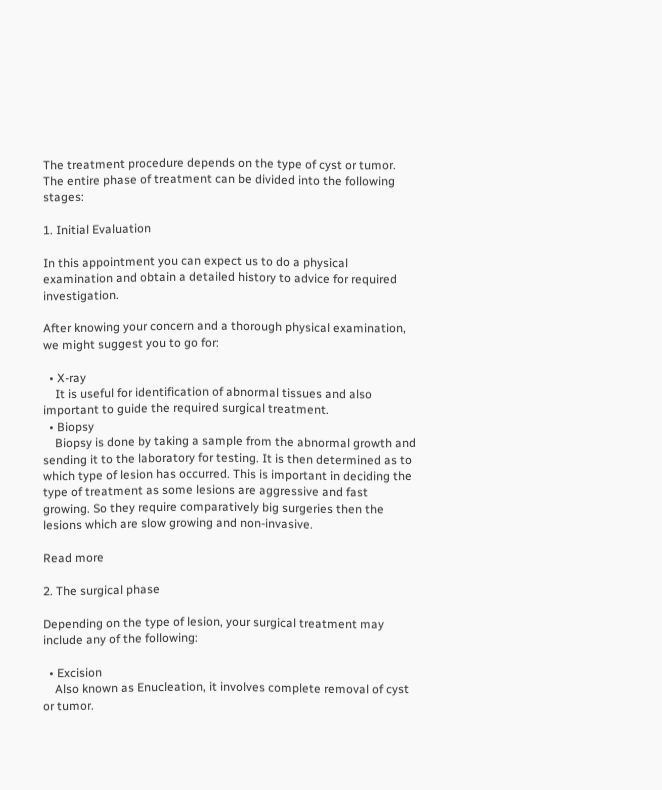The treatment procedure depends on the type of cyst or tumor. The entire phase of treatment can be divided into the following stages:

1. Initial Evaluation

In this appointment you can expect us to do a physical examination and obtain a detailed history to advice for required investigation.

After knowing your concern and a thorough physical examination, we might suggest you to go for:

  • X-ray
    It is useful for identification of abnormal tissues and also important to guide the required surgical treatment.
  • Biopsy
    Biopsy is done by taking a sample from the abnormal growth and sending it to the laboratory for testing. It is then determined as to which type of lesion has occurred. This is important in deciding the type of treatment as some lesions are aggressive and fast growing. So they require comparatively big surgeries then the lesions which are slow growing and non-invasive.

Read more

2. The surgical phase

Depending on the type of lesion, your surgical treatment may include any of the following:

  • Excision
    Also known as Enucleation, it involves complete removal of cyst or tumor.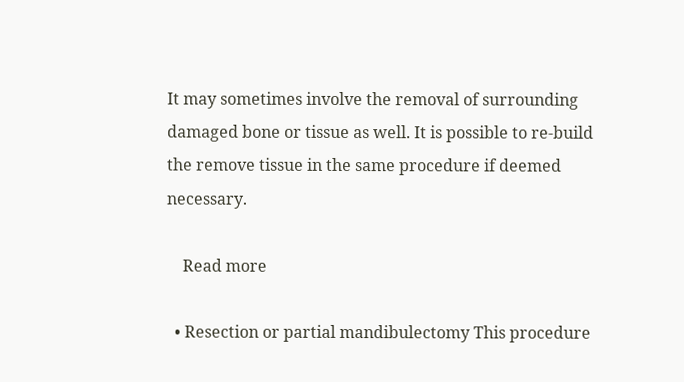It may sometimes involve the removal of surrounding damaged bone or tissue as well. It is possible to re-build the remove tissue in the same procedure if deemed necessary.

    Read more

  • Resection or partial mandibulectomy This procedure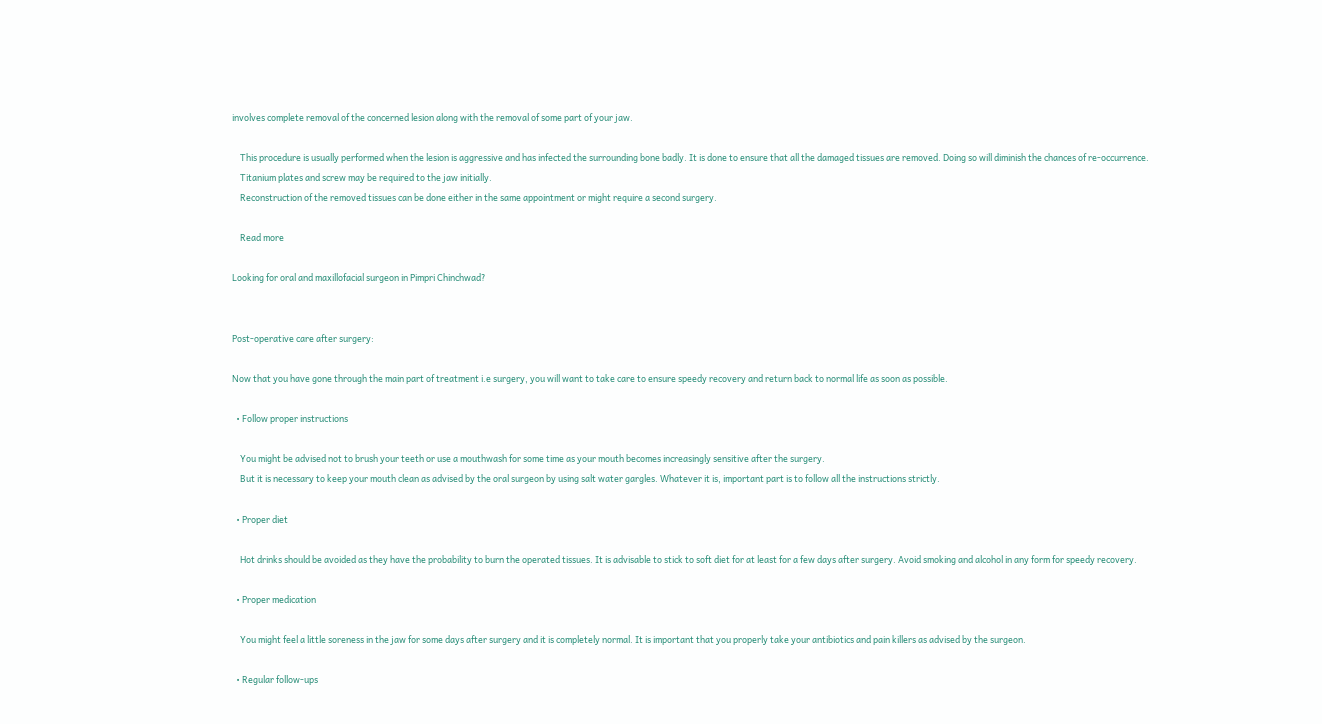involves complete removal of the concerned lesion along with the removal of some part of your jaw.

    This procedure is usually performed when the lesion is aggressive and has infected the surrounding bone badly. It is done to ensure that all the damaged tissues are removed. Doing so will diminish the chances of re-occurrence.
    Titanium plates and screw may be required to the jaw initially.
    Reconstruction of the removed tissues can be done either in the same appointment or might require a second surgery.

    Read more

Looking for oral and maxillofacial surgeon in Pimpri Chinchwad?


Post-operative care after surgery:

Now that you have gone through the main part of treatment i.e surgery, you will want to take care to ensure speedy recovery and return back to normal life as soon as possible.

  • Follow proper instructions

    You might be advised not to brush your teeth or use a mouthwash for some time as your mouth becomes increasingly sensitive after the surgery.
    But it is necessary to keep your mouth clean as advised by the oral surgeon by using salt water gargles. Whatever it is, important part is to follow all the instructions strictly.

  • Proper diet

    Hot drinks should be avoided as they have the probability to burn the operated tissues. It is advisable to stick to soft diet for at least for a few days after surgery. Avoid smoking and alcohol in any form for speedy recovery.

  • Proper medication

    You might feel a little soreness in the jaw for some days after surgery and it is completely normal. It is important that you properly take your antibiotics and pain killers as advised by the surgeon.

  • Regular follow-ups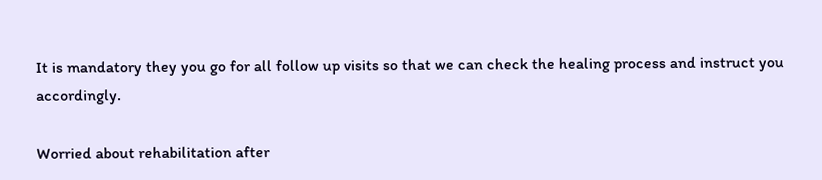It is mandatory they you go for all follow up visits so that we can check the healing process and instruct you accordingly.

Worried about rehabilitation after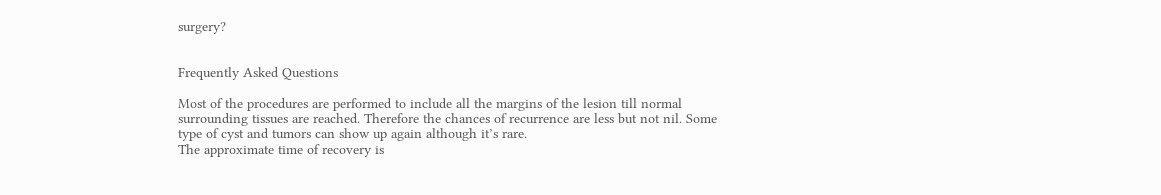surgery?


Frequently Asked Questions

Most of the procedures are performed to include all the margins of the lesion till normal surrounding tissues are reached. Therefore the chances of recurrence are less but not nil. Some type of cyst and tumors can show up again although it’s rare.
The approximate time of recovery is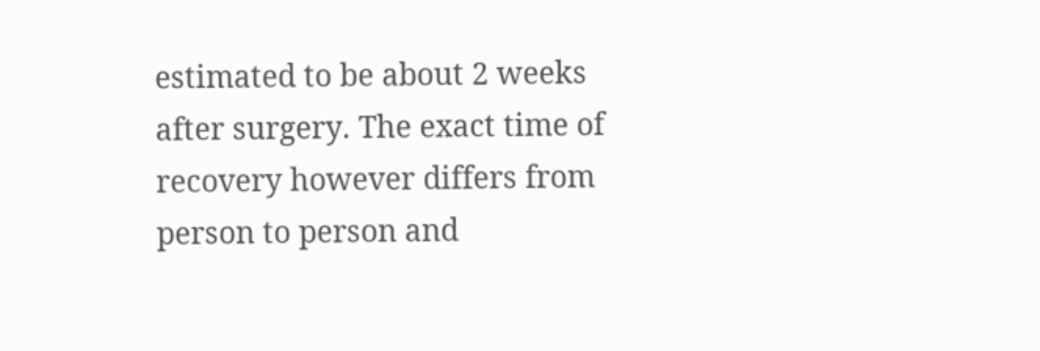estimated to be about 2 weeks after surgery. The exact time of recovery however differs from person to person and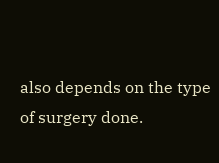also depends on the type of surgery done.